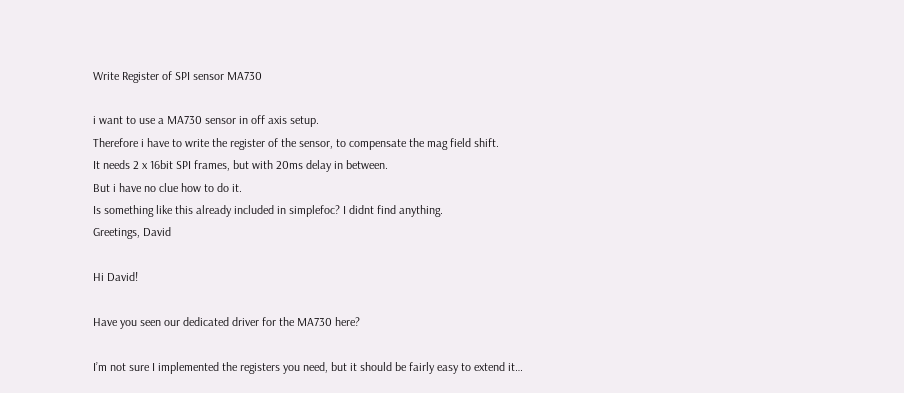Write Register of SPI sensor MA730

i want to use a MA730 sensor in off axis setup.
Therefore i have to write the register of the sensor, to compensate the mag field shift.
It needs 2 x 16bit SPI frames, but with 20ms delay in between.
But i have no clue how to do it.
Is something like this already included in simplefoc? I didnt find anything.
Greetings, David

Hi David!

Have you seen our dedicated driver for the MA730 here?

I’m not sure I implemented the registers you need, but it should be fairly easy to extend it…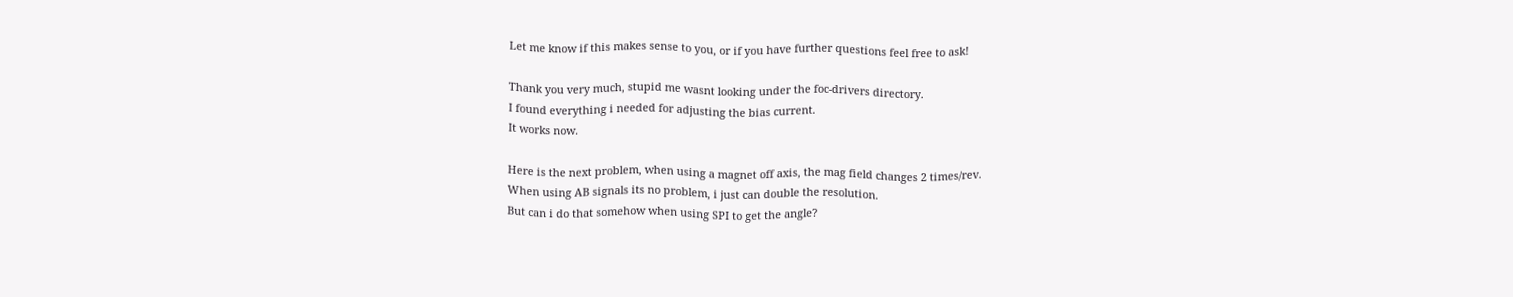Let me know if this makes sense to you, or if you have further questions feel free to ask!

Thank you very much, stupid me wasnt looking under the foc-drivers directory.
I found everything i needed for adjusting the bias current.
It works now.

Here is the next problem, when using a magnet off axis, the mag field changes 2 times/rev.
When using AB signals its no problem, i just can double the resolution.
But can i do that somehow when using SPI to get the angle?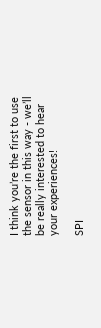I think you’re the first to use the sensor in this way - we’ll be really interested to hear your experiences!

SPI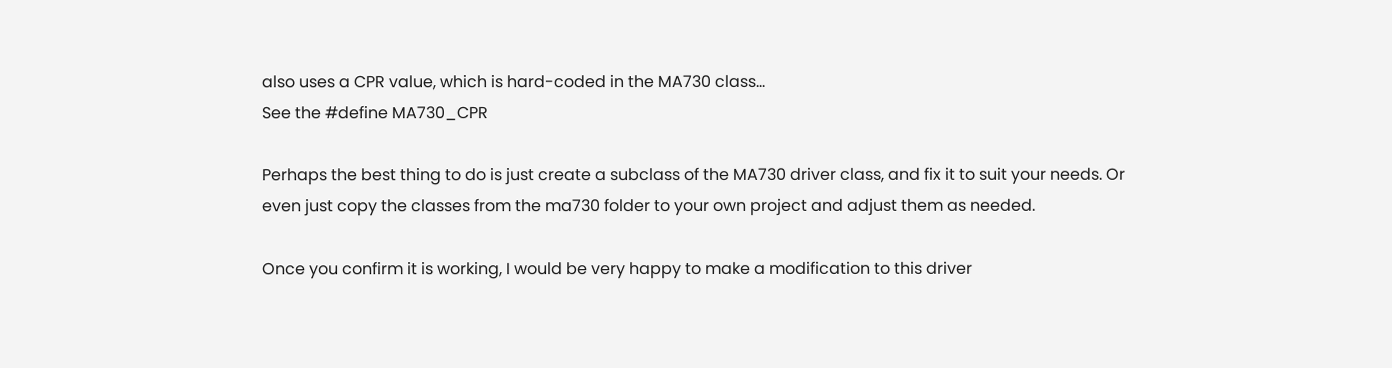also uses a CPR value, which is hard-coded in the MA730 class…
See the #define MA730_CPR

Perhaps the best thing to do is just create a subclass of the MA730 driver class, and fix it to suit your needs. Or even just copy the classes from the ma730 folder to your own project and adjust them as needed.

Once you confirm it is working, I would be very happy to make a modification to this driver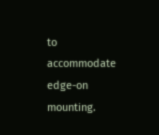to accommodate edge-on mounting.